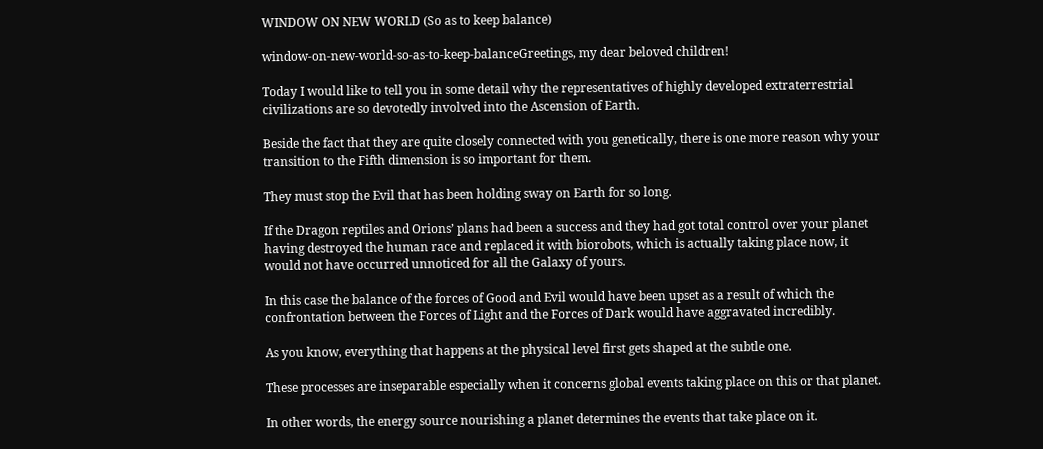WINDOW ON NEW WORLD (So as to keep balance)

window-on-new-world-so-as-to-keep-balanceGreetings, my dear beloved children!

Today I would like to tell you in some detail why the representatives of highly developed extraterrestrial civilizations are so devotedly involved into the Ascension of Earth.

Beside the fact that they are quite closely connected with you genetically, there is one more reason why your transition to the Fifth dimension is so important for them.

They must stop the Evil that has been holding sway on Earth for so long.

If the Dragon reptiles and Orions’ plans had been a success and they had got total control over your planet having destroyed the human race and replaced it with biorobots, which is actually taking place now, it would not have occurred unnoticed for all the Galaxy of yours.

In this case the balance of the forces of Good and Evil would have been upset as a result of which the confrontation between the Forces of Light and the Forces of Dark would have aggravated incredibly.

As you know, everything that happens at the physical level first gets shaped at the subtle one.

These processes are inseparable especially when it concerns global events taking place on this or that planet.

In other words, the energy source nourishing a planet determines the events that take place on it.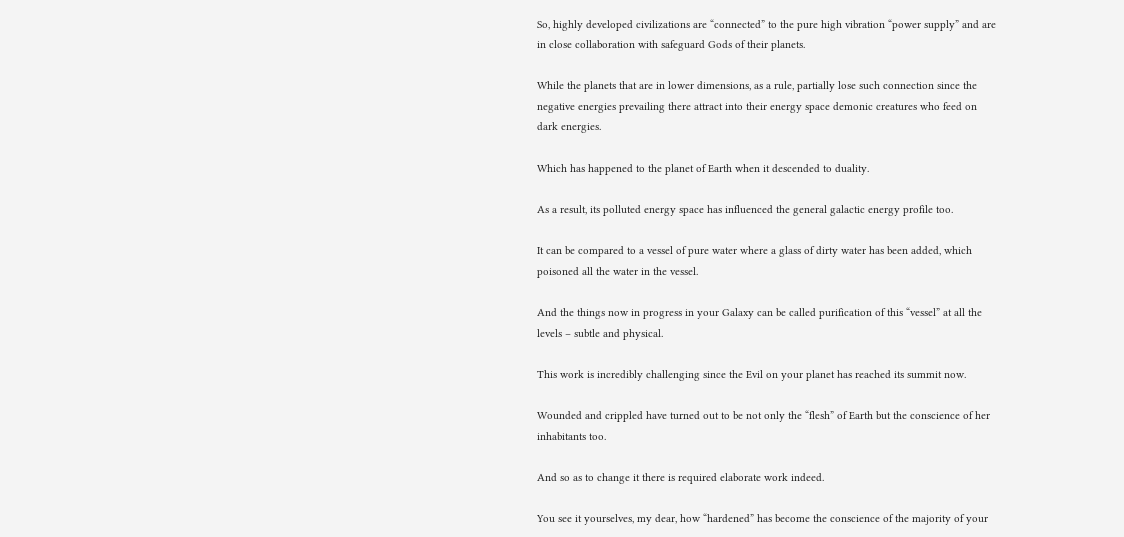So, highly developed civilizations are “connected” to the pure high vibration “power supply” and are in close collaboration with safeguard Gods of their planets.

While the planets that are in lower dimensions, as a rule, partially lose such connection since the negative energies prevailing there attract into their energy space demonic creatures who feed on dark energies.

Which has happened to the planet of Earth when it descended to duality.

As a result, its polluted energy space has influenced the general galactic energy profile too.

It can be compared to a vessel of pure water where a glass of dirty water has been added, which poisoned all the water in the vessel.

And the things now in progress in your Galaxy can be called purification of this “vessel” at all the levels – subtle and physical.

This work is incredibly challenging since the Evil on your planet has reached its summit now.

Wounded and crippled have turned out to be not only the “flesh” of Earth but the conscience of her inhabitants too.

And so as to change it there is required elaborate work indeed.

You see it yourselves, my dear, how “hardened” has become the conscience of the majority of your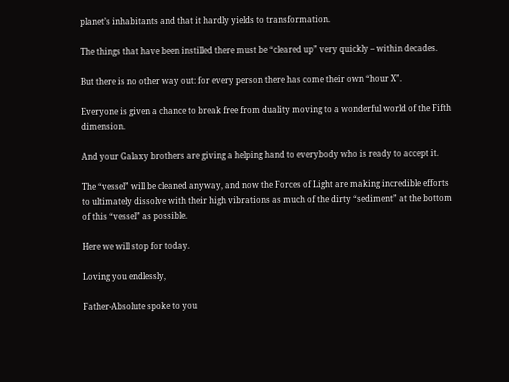planet’s inhabitants and that it hardly yields to transformation.

The things that have been instilled there must be “cleared up” very quickly – within decades.

But there is no other way out: for every person there has come their own “hour X”.

Everyone is given a chance to break free from duality moving to a wonderful world of the Fifth dimension.

And your Galaxy brothers are giving a helping hand to everybody who is ready to accept it.

The “vessel” will be cleaned anyway, and now the Forces of Light are making incredible efforts to ultimately dissolve with their high vibrations as much of the dirty “sediment” at the bottom of this “vessel” as possible.

Here we will stop for today.

Loving you endlessly,

Father-Absolute spoke to you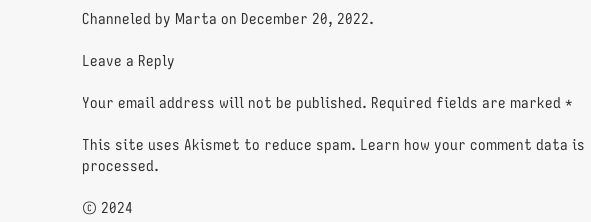Channeled by Marta on December 20, 2022.

Leave a Reply

Your email address will not be published. Required fields are marked *

This site uses Akismet to reduce spam. Learn how your comment data is processed.

© 2024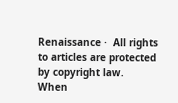Renaissance ·  All rights to articles are protected by copyright law.
When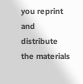you reprint and distribute the materials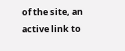of the site, an active link to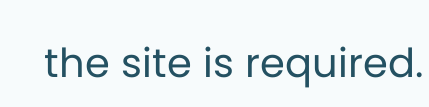the site is required.